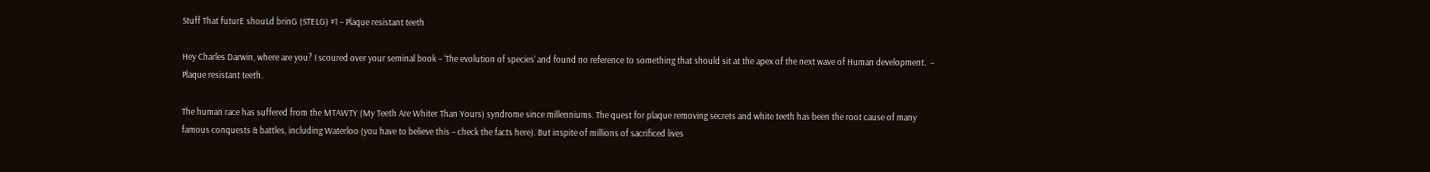Stuff That futurE shouLd brinG (STELG) #1 – Plaque resistant teeth

Hey Charles Darwin, where are you? I scoured over your seminal book – ‘The evolution of species’ and found no reference to something that should sit at the apex of the next wave of Human development.  – Plaque resistant teeth.

The human race has suffered from the MTAWTY (My Teeth Are Whiter Than Yours) syndrome since millenniums. The quest for plaque removing secrets and white teeth has been the root cause of many famous conquests & battles, including Waterloo (you have to believe this – check the facts here). But inspite of millions of sacrificed lives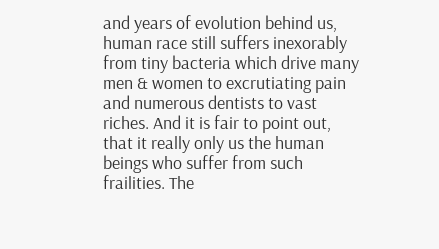and years of evolution behind us, human race still suffers inexorably from tiny bacteria which drive many men & women to excrutiating pain and numerous dentists to vast riches. And it is fair to point out, that it really only us the human beings who suffer from such frailities. The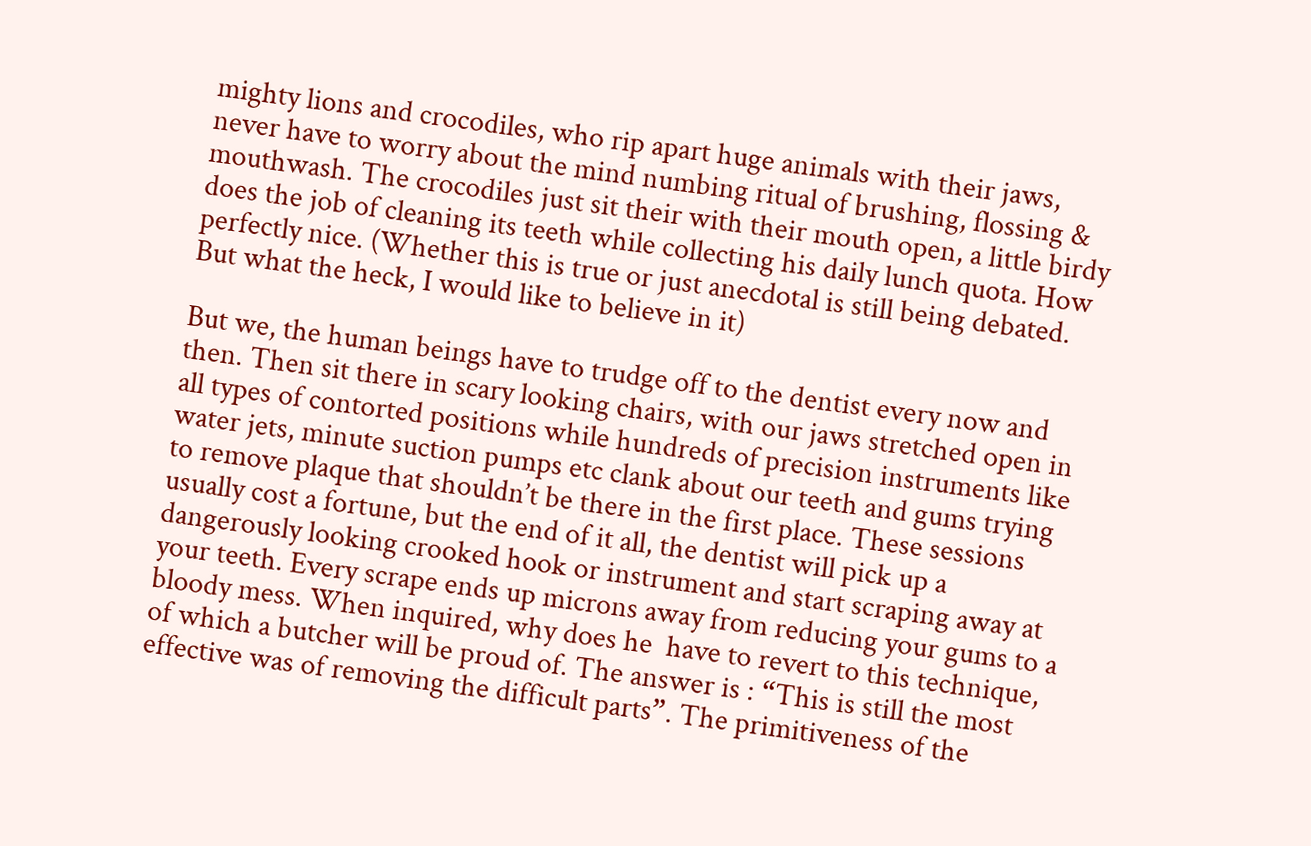mighty lions and crocodiles, who rip apart huge animals with their jaws, never have to worry about the mind numbing ritual of brushing, flossing & mouthwash. The crocodiles just sit their with their mouth open, a little birdy does the job of cleaning its teeth while collecting his daily lunch quota. How perfectly nice. (Whether this is true or just anecdotal is still being debated. But what the heck, I would like to believe in it)

But we, the human beings have to trudge off to the dentist every now and then. Then sit there in scary looking chairs, with our jaws stretched open in all types of contorted positions while hundreds of precision instruments like water jets, minute suction pumps etc clank about our teeth and gums trying to remove plaque that shouldn’t be there in the first place. These sessions usually cost a fortune, but the end of it all, the dentist will pick up a dangerously looking crooked hook or instrument and start scraping away at your teeth. Every scrape ends up microns away from reducing your gums to a bloody mess. When inquired, why does he  have to revert to this technique, of which a butcher will be proud of. The answer is : “This is still the most effective was of removing the difficult parts”. The primitiveness of the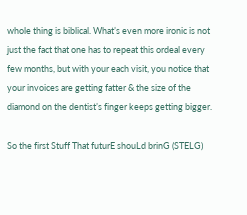whole thing is biblical. What’s even more ironic is not just the fact that one has to repeat this ordeal every few months, but with your each visit, you notice that your invoices are getting fatter & the size of the diamond on the dentist’s finger keeps getting bigger.

So the first Stuff That futurE shouLd brinG (STELG)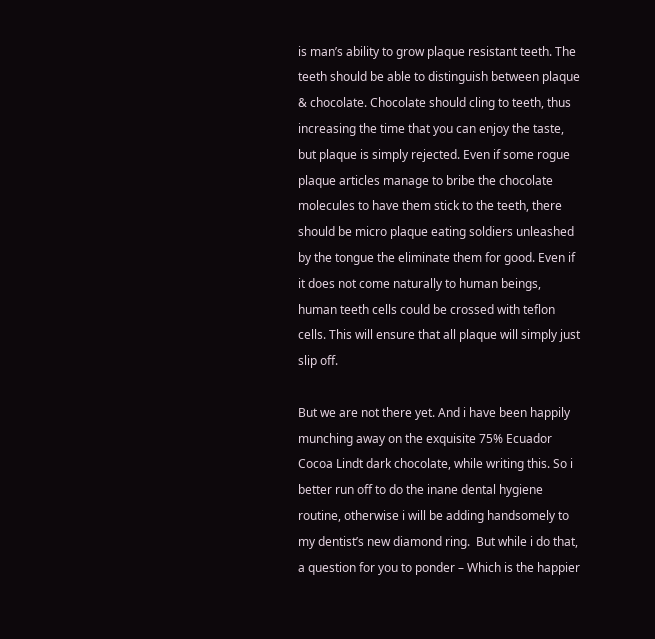is man’s ability to grow plaque resistant teeth. The teeth should be able to distinguish between plaque & chocolate. Chocolate should cling to teeth, thus increasing the time that you can enjoy the taste, but plaque is simply rejected. Even if some rogue plaque articles manage to bribe the chocolate molecules to have them stick to the teeth, there should be micro plaque eating soldiers unleashed by the tongue the eliminate them for good. Even if it does not come naturally to human beings, human teeth cells could be crossed with teflon cells. This will ensure that all plaque will simply just slip off.

But we are not there yet. And i have been happily munching away on the exquisite 75% Ecuador Cocoa Lindt dark chocolate, while writing this. So i better run off to do the inane dental hygiene routine, otherwise i will be adding handsomely to my dentist’s new diamond ring.  But while i do that, a question for you to ponder – Which is the happier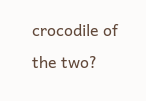crocodile of the two?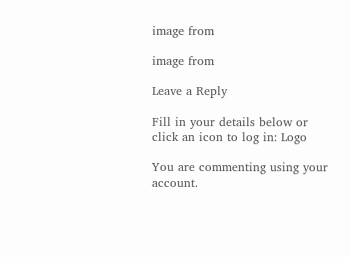image from

image from

Leave a Reply

Fill in your details below or click an icon to log in: Logo

You are commenting using your account.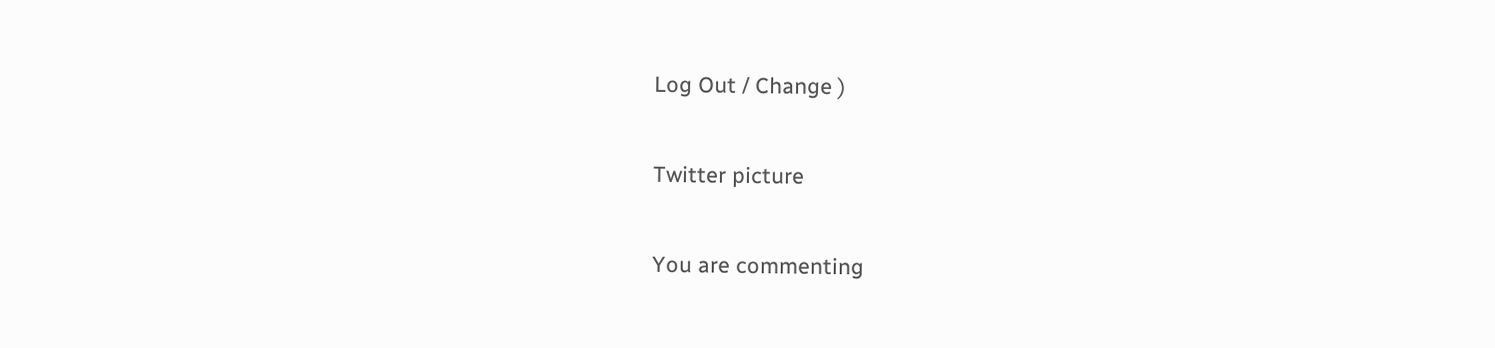Log Out / Change )

Twitter picture

You are commenting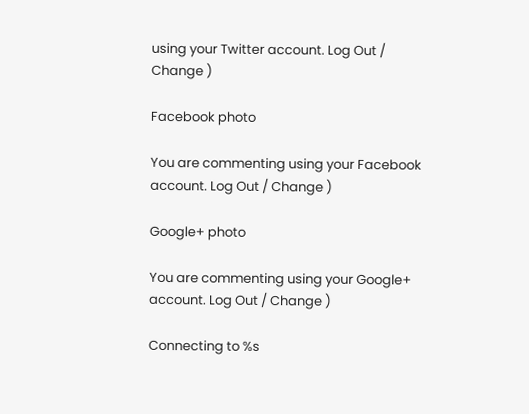using your Twitter account. Log Out / Change )

Facebook photo

You are commenting using your Facebook account. Log Out / Change )

Google+ photo

You are commenting using your Google+ account. Log Out / Change )

Connecting to %s